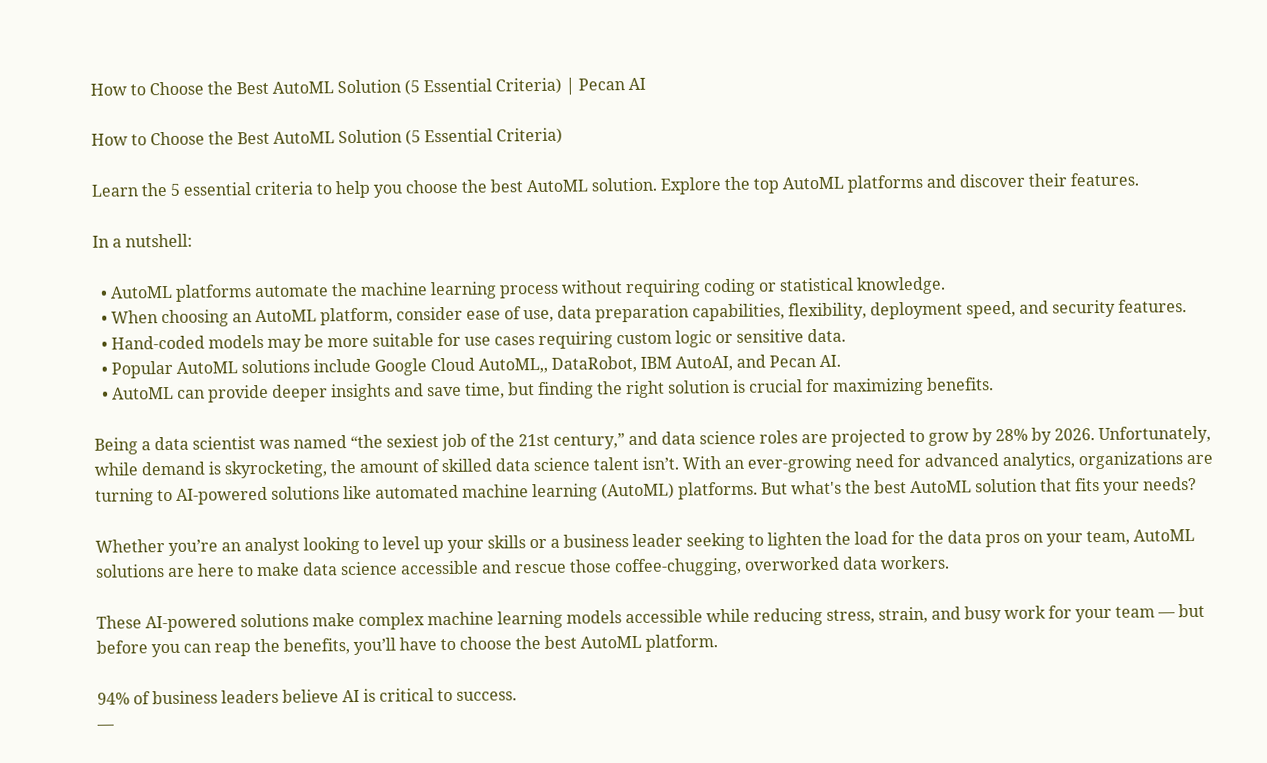How to Choose the Best AutoML Solution (5 Essential Criteria) | Pecan AI

How to Choose the Best AutoML Solution (5 Essential Criteria)

Learn the 5 essential criteria to help you choose the best AutoML solution. Explore the top AutoML platforms and discover their features.

In a nutshell:

  • AutoML platforms automate the machine learning process without requiring coding or statistical knowledge.
  • When choosing an AutoML platform, consider ease of use, data preparation capabilities, flexibility, deployment speed, and security features.
  • Hand-coded models may be more suitable for use cases requiring custom logic or sensitive data.
  • Popular AutoML solutions include Google Cloud AutoML,, DataRobot, IBM AutoAI, and Pecan AI.
  • AutoML can provide deeper insights and save time, but finding the right solution is crucial for maximizing benefits.

Being a data scientist was named “the sexiest job of the 21st century,” and data science roles are projected to grow by 28% by 2026. Unfortunately, while demand is skyrocketing, the amount of skilled data science talent isn’t. With an ever-growing need for advanced analytics, organizations are turning to AI-powered solutions like automated machine learning (AutoML) platforms. But what's the best AutoML solution that fits your needs?

Whether you’re an analyst looking to level up your skills or a business leader seeking to lighten the load for the data pros on your team, AutoML solutions are here to make data science accessible and rescue those coffee-chugging, overworked data workers.

These AI-powered solutions make complex machine learning models accessible while reducing stress, strain, and busy work for your team — but before you can reap the benefits, you’ll have to choose the best AutoML platform.

94% of business leaders believe AI is critical to success.
—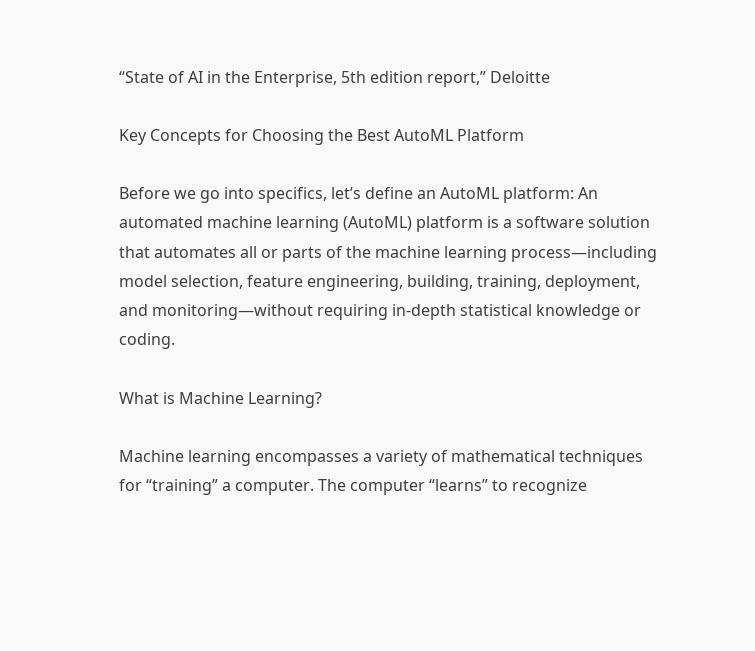“State of AI in the Enterprise, 5th edition report,” Deloitte

Key Concepts for Choosing the Best AutoML Platform

Before we go into specifics, let’s define an AutoML platform: An automated machine learning (AutoML) platform is a software solution that automates all or parts of the machine learning process—including model selection, feature engineering, building, training, deployment, and monitoring—without requiring in-depth statistical knowledge or coding.

What is Machine Learning?

Machine learning encompasses a variety of mathematical techniques for “training” a computer. The computer “learns” to recognize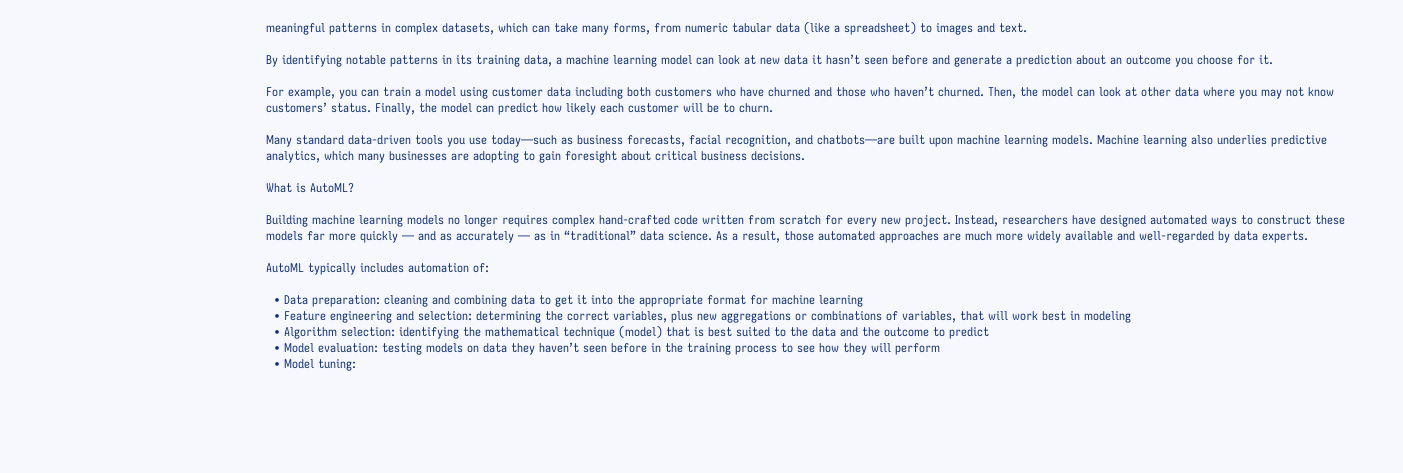meaningful patterns in complex datasets, which can take many forms, from numeric tabular data (like a spreadsheet) to images and text.

By identifying notable patterns in its training data, a machine learning model can look at new data it hasn’t seen before and generate a prediction about an outcome you choose for it.

For example, you can train a model using customer data including both customers who have churned and those who haven’t churned. Then, the model can look at other data where you may not know customers’ status. Finally, the model can predict how likely each customer will be to churn.

Many standard data-driven tools you use today—such as business forecasts, facial recognition, and chatbots—are built upon machine learning models. Machine learning also underlies predictive analytics, which many businesses are adopting to gain foresight about critical business decisions.

What is AutoML?

Building machine learning models no longer requires complex hand-crafted code written from scratch for every new project. Instead, researchers have designed automated ways to construct these models far more quickly — and as accurately — as in “traditional” data science. As a result, those automated approaches are much more widely available and well-regarded by data experts.

AutoML typically includes automation of:

  • Data preparation: cleaning and combining data to get it into the appropriate format for machine learning
  • Feature engineering and selection: determining the correct variables, plus new aggregations or combinations of variables, that will work best in modeling
  • Algorithm selection: identifying the mathematical technique (model) that is best suited to the data and the outcome to predict
  • Model evaluation: testing models on data they haven’t seen before in the training process to see how they will perform
  • Model tuning: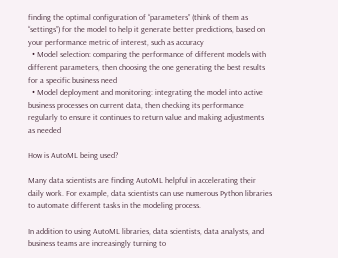finding the optimal configuration of “parameters” (think of them as “settings”) for the model to help it generate better predictions, based on your performance metric of interest, such as accuracy
  • Model selection: comparing the performance of different models with different parameters, then choosing the one generating the best results for a specific business need
  • Model deployment and monitoring: integrating the model into active business processes on current data, then checking its performance regularly to ensure it continues to return value and making adjustments as needed

How is AutoML being used?

Many data scientists are finding AutoML helpful in accelerating their daily work. For example, data scientists can use numerous Python libraries to automate different tasks in the modeling process.

In addition to using AutoML libraries, data scientists, data analysts, and business teams are increasingly turning to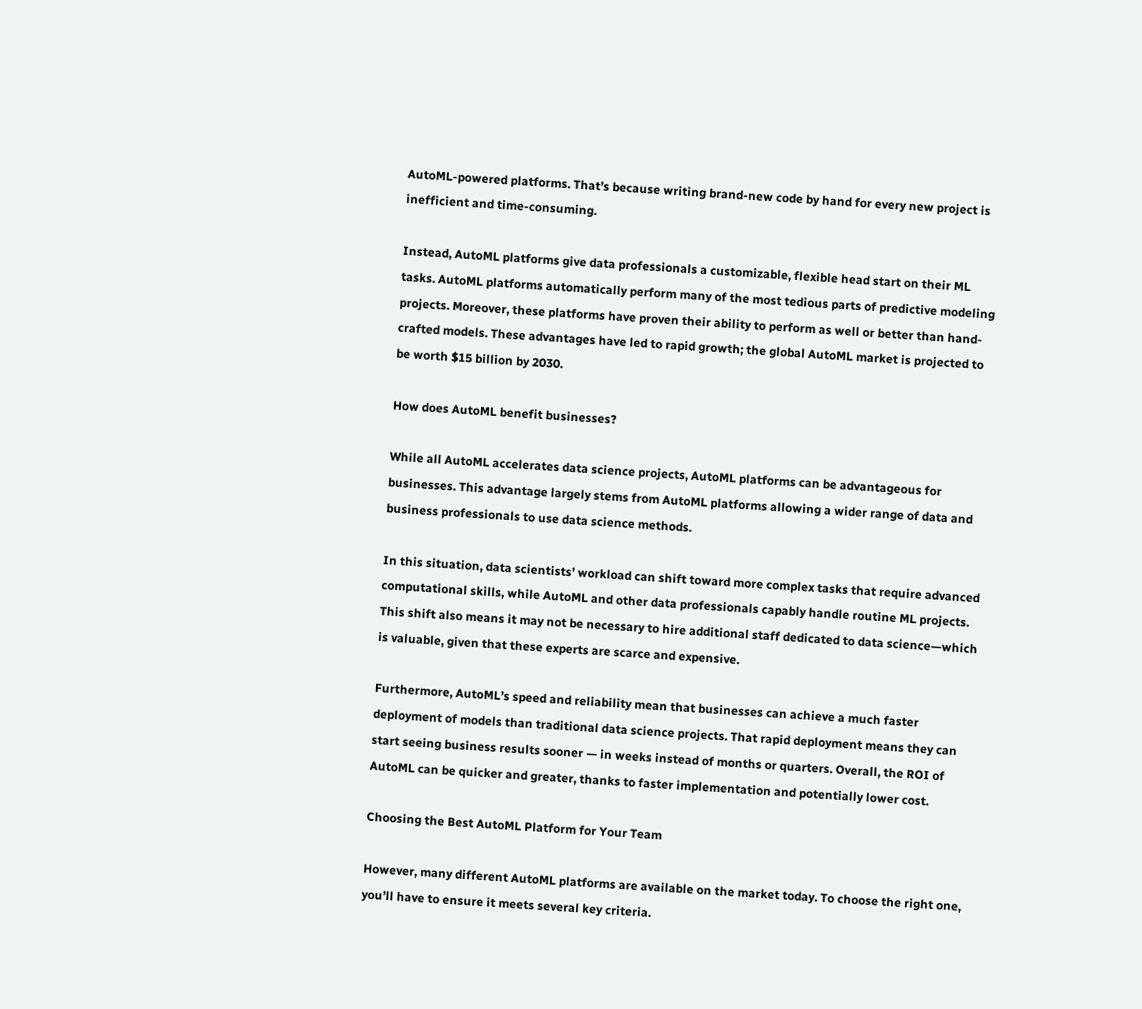AutoML-powered platforms. That’s because writing brand-new code by hand for every new project is inefficient and time-consuming.

Instead, AutoML platforms give data professionals a customizable, flexible head start on their ML tasks. AutoML platforms automatically perform many of the most tedious parts of predictive modeling projects. Moreover, these platforms have proven their ability to perform as well or better than hand-crafted models. These advantages have led to rapid growth; the global AutoML market is projected to be worth $15 billion by 2030.

How does AutoML benefit businesses?

While all AutoML accelerates data science projects, AutoML platforms can be advantageous for businesses. This advantage largely stems from AutoML platforms allowing a wider range of data and business professionals to use data science methods.

In this situation, data scientists’ workload can shift toward more complex tasks that require advanced computational skills, while AutoML and other data professionals capably handle routine ML projects. This shift also means it may not be necessary to hire additional staff dedicated to data science—which is valuable, given that these experts are scarce and expensive.

Furthermore, AutoML’s speed and reliability mean that businesses can achieve a much faster deployment of models than traditional data science projects. That rapid deployment means they can start seeing business results sooner — in weeks instead of months or quarters. Overall, the ROI of AutoML can be quicker and greater, thanks to faster implementation and potentially lower cost.

Choosing the Best AutoML Platform for Your Team

However, many different AutoML platforms are available on the market today. To choose the right one, you’ll have to ensure it meets several key criteria.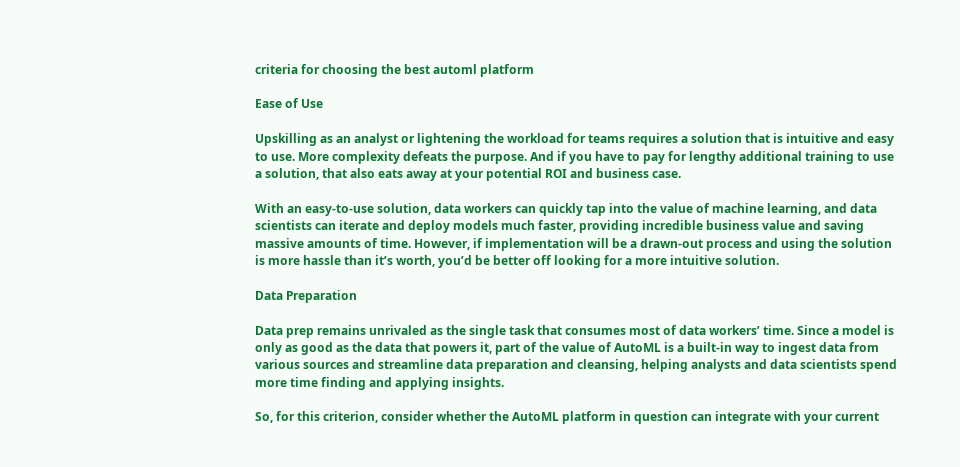criteria for choosing the best automl platform

Ease of Use

Upskilling as an analyst or lightening the workload for teams requires a solution that is intuitive and easy to use. More complexity defeats the purpose. And if you have to pay for lengthy additional training to use a solution, that also eats away at your potential ROI and business case.

With an easy-to-use solution, data workers can quickly tap into the value of machine learning, and data scientists can iterate and deploy models much faster, providing incredible business value and saving massive amounts of time. However, if implementation will be a drawn-out process and using the solution is more hassle than it’s worth, you’d be better off looking for a more intuitive solution.

Data Preparation

Data prep remains unrivaled as the single task that consumes most of data workers’ time. Since a model is only as good as the data that powers it, part of the value of AutoML is a built-in way to ingest data from various sources and streamline data preparation and cleansing, helping analysts and data scientists spend more time finding and applying insights.

So, for this criterion, consider whether the AutoML platform in question can integrate with your current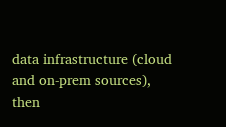data infrastructure (cloud and on-prem sources), then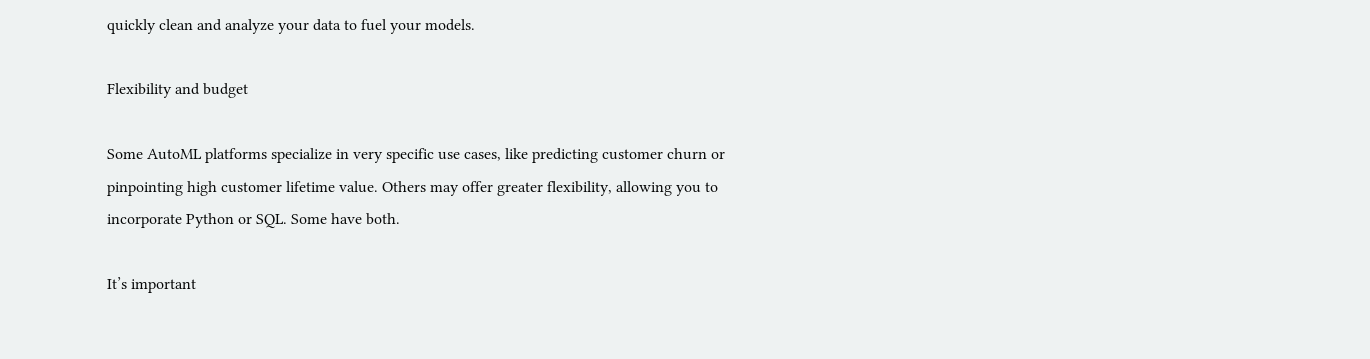quickly clean and analyze your data to fuel your models.

Flexibility and budget

Some AutoML platforms specialize in very specific use cases, like predicting customer churn or pinpointing high customer lifetime value. Others may offer greater flexibility, allowing you to incorporate Python or SQL. Some have both.

It’s important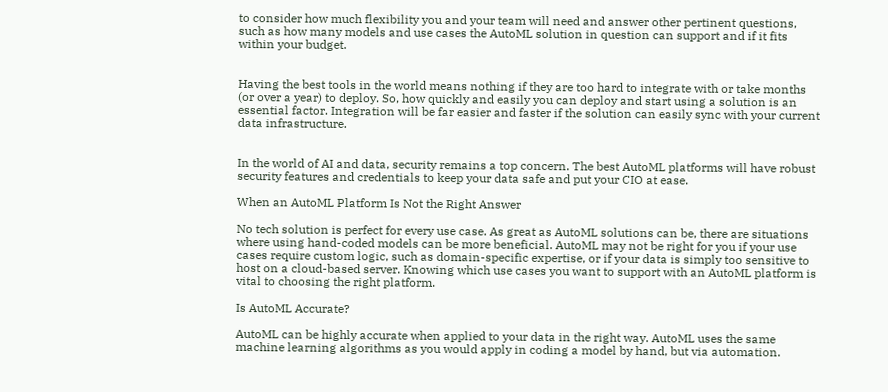to consider how much flexibility you and your team will need and answer other pertinent questions, such as how many models and use cases the AutoML solution in question can support and if it fits within your budget.


Having the best tools in the world means nothing if they are too hard to integrate with or take months (or over a year) to deploy. So, how quickly and easily you can deploy and start using a solution is an essential factor. Integration will be far easier and faster if the solution can easily sync with your current data infrastructure.


In the world of AI and data, security remains a top concern. The best AutoML platforms will have robust security features and credentials to keep your data safe and put your CIO at ease.

When an AutoML Platform Is Not the Right Answer

No tech solution is perfect for every use case. As great as AutoML solutions can be, there are situations where using hand-coded models can be more beneficial. AutoML may not be right for you if your use cases require custom logic, such as domain-specific expertise, or if your data is simply too sensitive to host on a cloud-based server. Knowing which use cases you want to support with an AutoML platform is vital to choosing the right platform.

Is AutoML Accurate?

AutoML can be highly accurate when applied to your data in the right way. AutoML uses the same machine learning algorithms as you would apply in coding a model by hand, but via automation.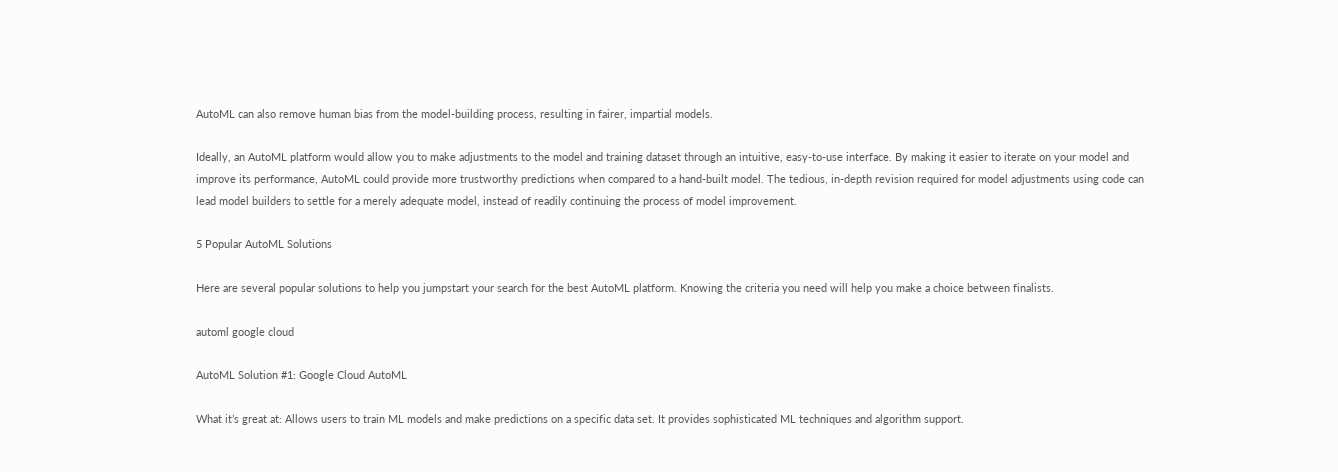AutoML can also remove human bias from the model-building process, resulting in fairer, impartial models.

Ideally, an AutoML platform would allow you to make adjustments to the model and training dataset through an intuitive, easy-to-use interface. By making it easier to iterate on your model and improve its performance, AutoML could provide more trustworthy predictions when compared to a hand-built model. The tedious, in-depth revision required for model adjustments using code can lead model builders to settle for a merely adequate model, instead of readily continuing the process of model improvement.

5 Popular AutoML Solutions

Here are several popular solutions to help you jumpstart your search for the best AutoML platform. Knowing the criteria you need will help you make a choice between finalists.

automl google cloud

AutoML Solution #1: Google Cloud AutoML

What it’s great at: Allows users to train ML models and make predictions on a specific data set. It provides sophisticated ML techniques and algorithm support.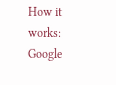How it works: Google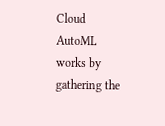Cloud AutoML works by gathering the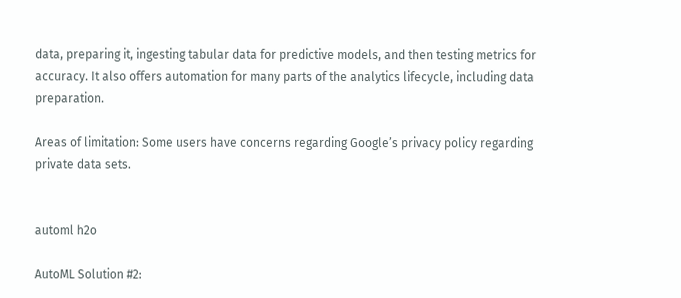data, preparing it, ingesting tabular data for predictive models, and then testing metrics for accuracy. It also offers automation for many parts of the analytics lifecycle, including data preparation.

Areas of limitation: Some users have concerns regarding Google’s privacy policy regarding private data sets.


automl h2o

AutoML Solution #2: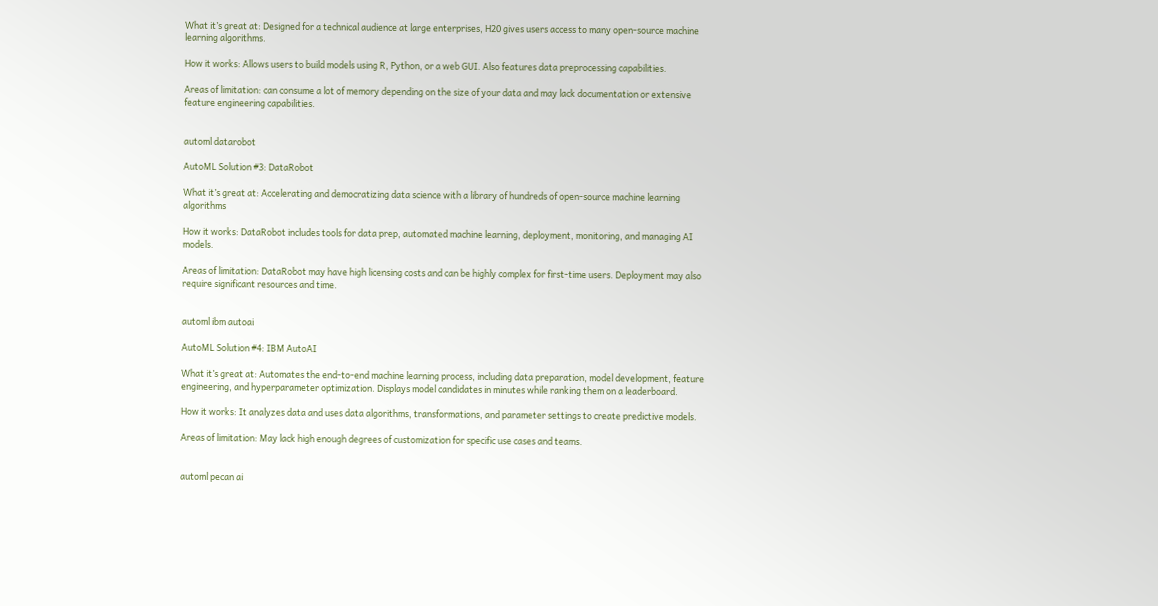What it’s great at: Designed for a technical audience at large enterprises, H20 gives users access to many open-source machine learning algorithms.

How it works: Allows users to build models using R, Python, or a web GUI. Also features data preprocessing capabilities.

Areas of limitation: can consume a lot of memory depending on the size of your data and may lack documentation or extensive feature engineering capabilities.


automl datarobot

AutoML Solution #3: DataRobot

What it’s great at: Accelerating and democratizing data science with a library of hundreds of open-source machine learning algorithms

How it works: DataRobot includes tools for data prep, automated machine learning, deployment, monitoring, and managing AI models.

Areas of limitation: DataRobot may have high licensing costs and can be highly complex for first-time users. Deployment may also require significant resources and time.


automl ibm autoai

AutoML Solution #4: IBM AutoAI

What it’s great at: Automates the end-to-end machine learning process, including data preparation, model development, feature engineering, and hyperparameter optimization. Displays model candidates in minutes while ranking them on a leaderboard.

How it works: It analyzes data and uses data algorithms, transformations, and parameter settings to create predictive models.

Areas of limitation: May lack high enough degrees of customization for specific use cases and teams.


automl pecan ai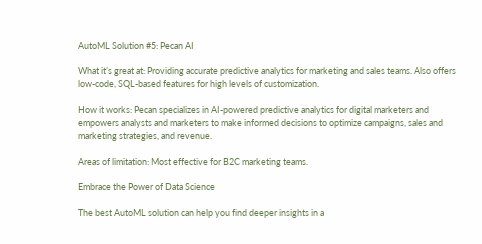AutoML Solution #5: Pecan AI

What it’s great at: Providing accurate predictive analytics for marketing and sales teams. Also offers low-code, SQL-based features for high levels of customization.

How it works: Pecan specializes in AI-powered predictive analytics for digital marketers and empowers analysts and marketers to make informed decisions to optimize campaigns, sales and marketing strategies, and revenue.

Areas of limitation: Most effective for B2C marketing teams.

Embrace the Power of Data Science

The best AutoML solution can help you find deeper insights in a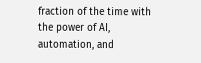fraction of the time with the power of AI, automation, and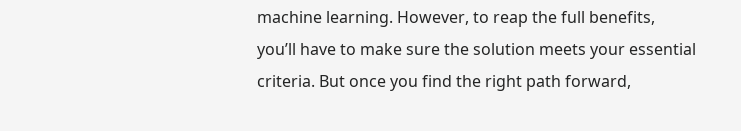machine learning. However, to reap the full benefits, you’ll have to make sure the solution meets your essential criteria. But once you find the right path forward,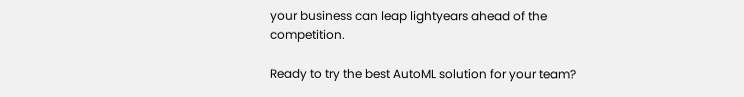your business can leap lightyears ahead of the competition.

Ready to try the best AutoML solution for your team?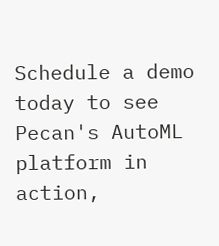Schedule a demo today to see Pecan's AutoML platform in action,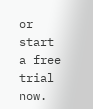or start a free trial now.